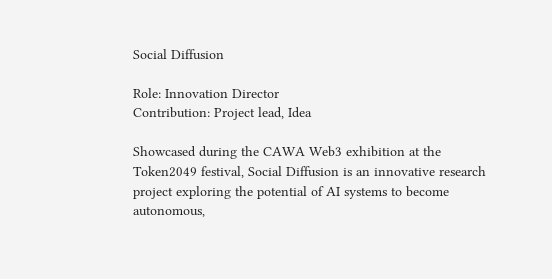Social Diffusion

Role: Innovation Director
Contribution: Project lead, Idea

Showcased during the CAWA Web3 exhibition at the Token2049 festival, Social Diffusion is an innovative research project exploring the potential of AI systems to become autonomous,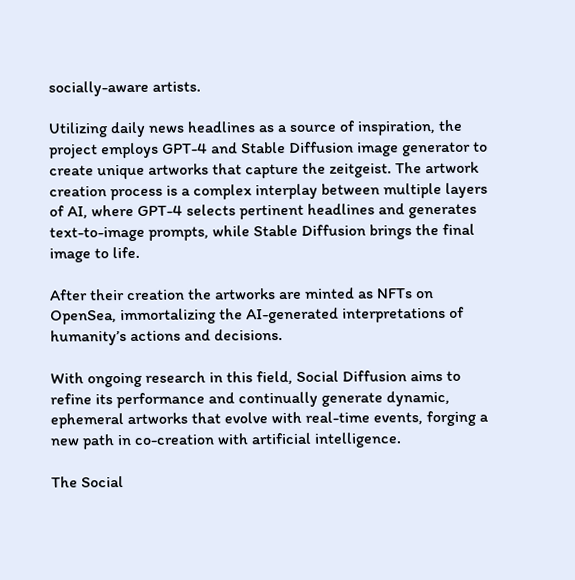socially-aware artists.

Utilizing daily news headlines as a source of inspiration, the project employs GPT-4 and Stable Diffusion image generator to create unique artworks that capture the zeitgeist. The artwork creation process is a complex interplay between multiple layers of AI, where GPT-4 selects pertinent headlines and generates text-to-image prompts, while Stable Diffusion brings the final image to life.

After their creation the artworks are minted as NFTs on OpenSea, immortalizing the AI-generated interpretations of humanity’s actions and decisions.

With ongoing research in this field, Social Diffusion aims to refine its performance and continually generate dynamic, ephemeral artworks that evolve with real-time events, forging a new path in co-creation with artificial intelligence.

The Social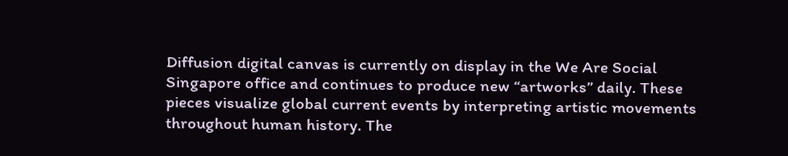Diffusion digital canvas is currently on display in the We Are Social Singapore office and continues to produce new “artworks” daily. These pieces visualize global current events by interpreting artistic movements throughout human history. The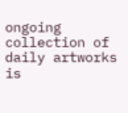ongoing collection of daily artworks is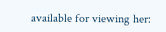available for viewing her: